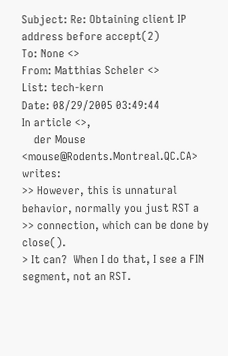Subject: Re: Obtaining client IP address before accept(2)
To: None <>
From: Matthias Scheler <>
List: tech-kern
Date: 08/29/2005 03:49:44
In article <>,
    der Mouse <mouse@Rodents.Montreal.QC.CA> writes:
>> However, this is unnatural behavior, normally you just RST a
>> connection, which can be done by close().
> It can?  When I do that, I see a FIN segment, not an RST.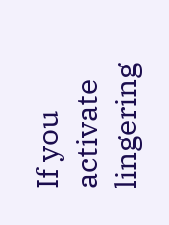If you activate lingering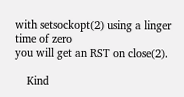with setsockopt(2) using a linger time of zero
you will get an RST on close(2).

    Kind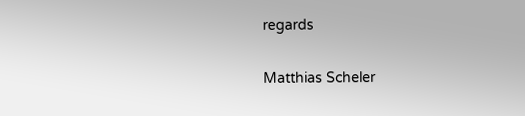regards

Matthias Scheler